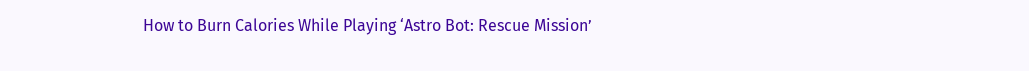How to Burn Calories While Playing ‘Astro Bot: Rescue Mission’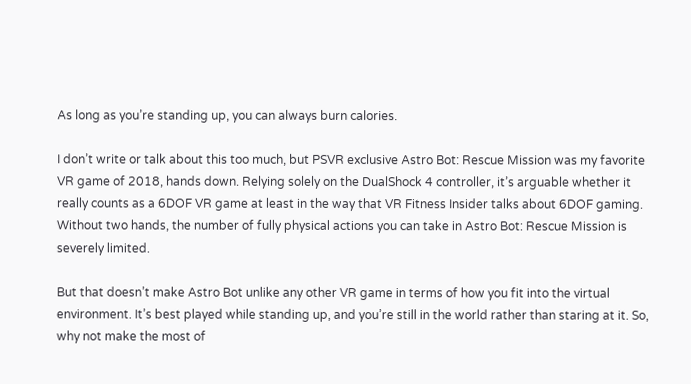As long as you’re standing up, you can always burn calories.

I don’t write or talk about this too much, but PSVR exclusive Astro Bot: Rescue Mission was my favorite VR game of 2018, hands down. Relying solely on the DualShock 4 controller, it’s arguable whether it really counts as a 6DOF VR game at least in the way that VR Fitness Insider talks about 6DOF gaming. Without two hands, the number of fully physical actions you can take in Astro Bot: Rescue Mission is severely limited.

But that doesn’t make Astro Bot unlike any other VR game in terms of how you fit into the virtual environment. It’s best played while standing up, and you’re still in the world rather than staring at it. So, why not make the most of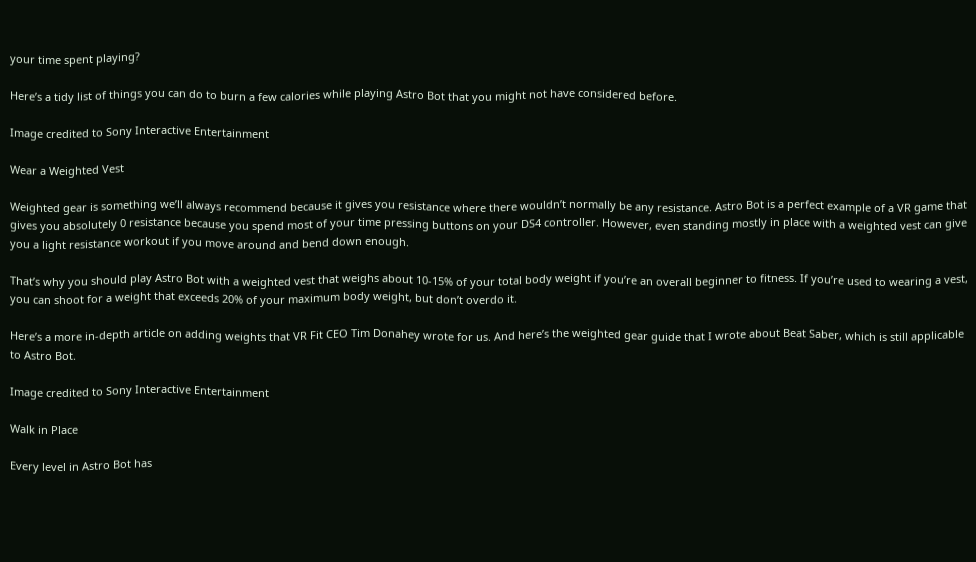your time spent playing?

Here’s a tidy list of things you can do to burn a few calories while playing Astro Bot that you might not have considered before.

Image credited to Sony Interactive Entertainment

Wear a Weighted Vest

Weighted gear is something we’ll always recommend because it gives you resistance where there wouldn’t normally be any resistance. Astro Bot is a perfect example of a VR game that gives you absolutely 0 resistance because you spend most of your time pressing buttons on your DS4 controller. However, even standing mostly in place with a weighted vest can give you a light resistance workout if you move around and bend down enough.

That’s why you should play Astro Bot with a weighted vest that weighs about 10-15% of your total body weight if you’re an overall beginner to fitness. If you’re used to wearing a vest, you can shoot for a weight that exceeds 20% of your maximum body weight, but don’t overdo it.

Here’s a more in-depth article on adding weights that VR Fit CEO Tim Donahey wrote for us. And here’s the weighted gear guide that I wrote about Beat Saber, which is still applicable to Astro Bot.

Image credited to Sony Interactive Entertainment

Walk in Place

Every level in Astro Bot has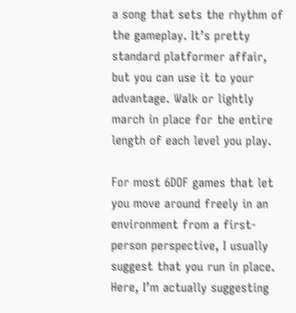a song that sets the rhythm of the gameplay. It’s pretty standard platformer affair, but you can use it to your advantage. Walk or lightly march in place for the entire length of each level you play.

For most 6DOF games that let you move around freely in an environment from a first-person perspective, I usually suggest that you run in place. Here, I’m actually suggesting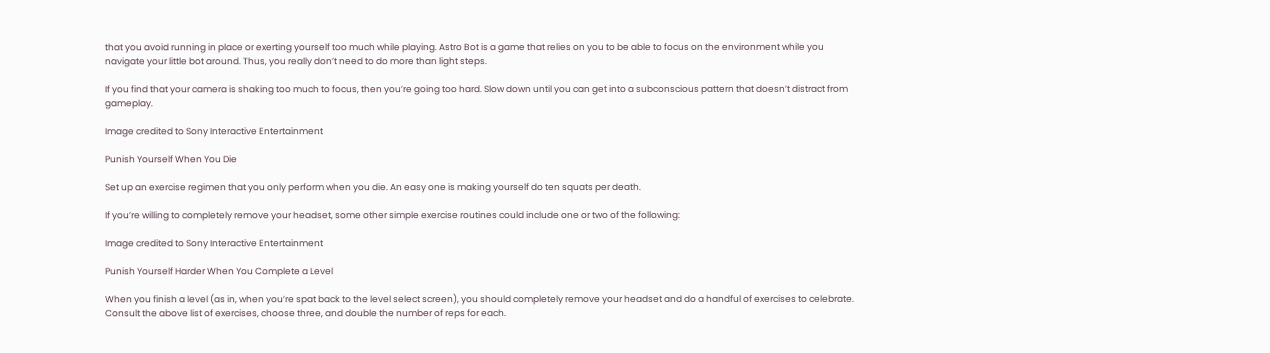that you avoid running in place or exerting yourself too much while playing. Astro Bot is a game that relies on you to be able to focus on the environment while you navigate your little bot around. Thus, you really don’t need to do more than light steps.

If you find that your camera is shaking too much to focus, then you’re going too hard. Slow down until you can get into a subconscious pattern that doesn’t distract from gameplay.

Image credited to Sony Interactive Entertainment

Punish Yourself When You Die

Set up an exercise regimen that you only perform when you die. An easy one is making yourself do ten squats per death.

If you’re willing to completely remove your headset, some other simple exercise routines could include one or two of the following:

Image credited to Sony Interactive Entertainment

Punish Yourself Harder When You Complete a Level

When you finish a level (as in, when you’re spat back to the level select screen), you should completely remove your headset and do a handful of exercises to celebrate. Consult the above list of exercises, choose three, and double the number of reps for each.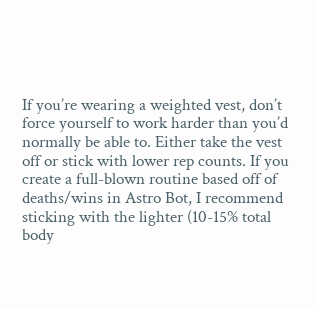If you’re wearing a weighted vest, don’t force yourself to work harder than you’d normally be able to. Either take the vest off or stick with lower rep counts. If you create a full-blown routine based off of deaths/wins in Astro Bot, I recommend sticking with the lighter (10-15% total body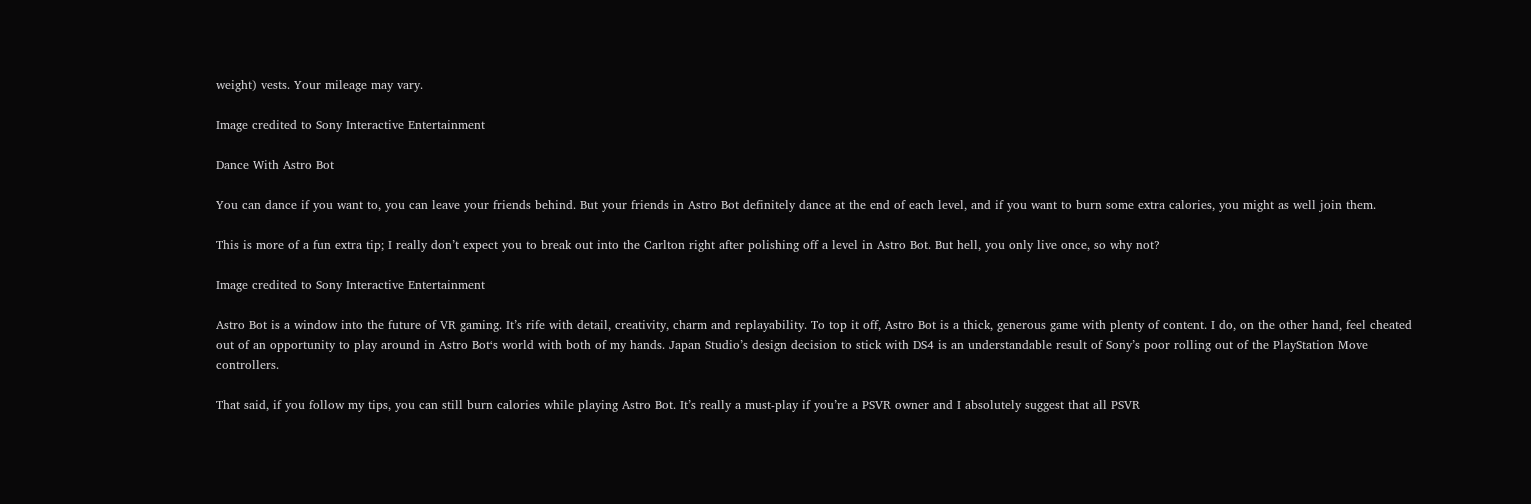weight) vests. Your mileage may vary.

Image credited to Sony Interactive Entertainment

Dance With Astro Bot

You can dance if you want to, you can leave your friends behind. But your friends in Astro Bot definitely dance at the end of each level, and if you want to burn some extra calories, you might as well join them.

This is more of a fun extra tip; I really don’t expect you to break out into the Carlton right after polishing off a level in Astro Bot. But hell, you only live once, so why not?

Image credited to Sony Interactive Entertainment

Astro Bot is a window into the future of VR gaming. It’s rife with detail, creativity, charm and replayability. To top it off, Astro Bot is a thick, generous game with plenty of content. I do, on the other hand, feel cheated out of an opportunity to play around in Astro Bot‘s world with both of my hands. Japan Studio’s design decision to stick with DS4 is an understandable result of Sony’s poor rolling out of the PlayStation Move controllers.

That said, if you follow my tips, you can still burn calories while playing Astro Bot. It’s really a must-play if you’re a PSVR owner and I absolutely suggest that all PSVR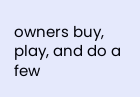owners buy, play, and do a few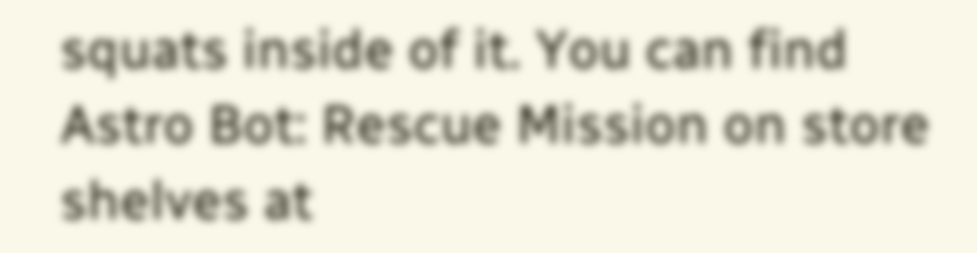squats inside of it. You can find Astro Bot: Rescue Mission on store shelves at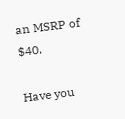an MSRP of $40.

Have you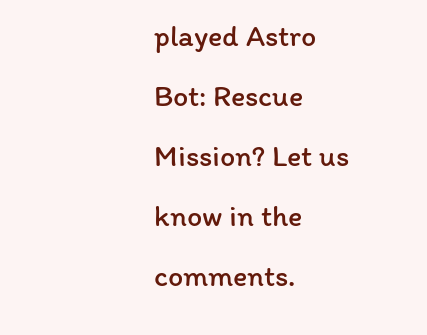played Astro Bot: Rescue Mission? Let us know in the comments.